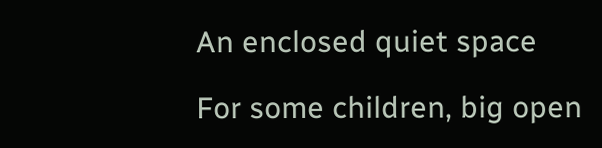An enclosed quiet space

For some children, big open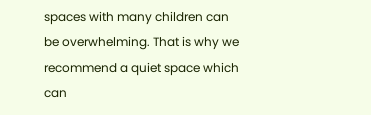spaces with many children can be overwhelming. That is why we recommend a quiet space which can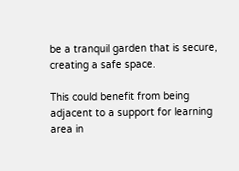be a tranquil garden that is secure, creating a safe space.

This could benefit from being adjacent to a support for learning area in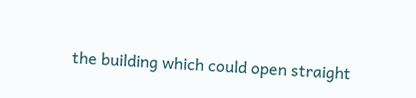the building which could open straight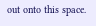out onto this space.